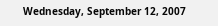Wednesday, September 12, 2007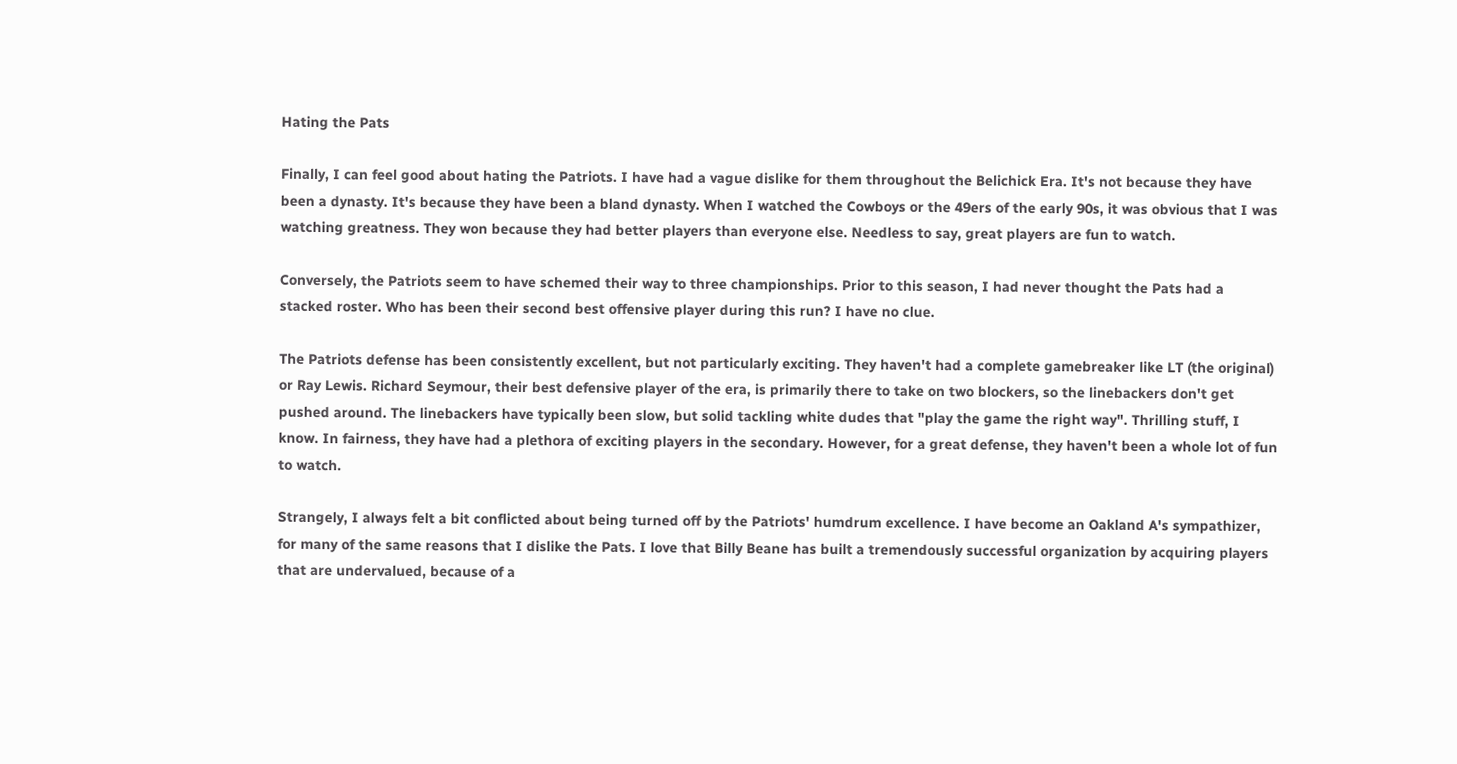Hating the Pats

Finally, I can feel good about hating the Patriots. I have had a vague dislike for them throughout the Belichick Era. It's not because they have been a dynasty. It's because they have been a bland dynasty. When I watched the Cowboys or the 49ers of the early 90s, it was obvious that I was watching greatness. They won because they had better players than everyone else. Needless to say, great players are fun to watch.

Conversely, the Patriots seem to have schemed their way to three championships. Prior to this season, I had never thought the Pats had a stacked roster. Who has been their second best offensive player during this run? I have no clue.

The Patriots defense has been consistently excellent, but not particularly exciting. They haven't had a complete gamebreaker like LT (the original) or Ray Lewis. Richard Seymour, their best defensive player of the era, is primarily there to take on two blockers, so the linebackers don't get pushed around. The linebackers have typically been slow, but solid tackling white dudes that "play the game the right way". Thrilling stuff, I know. In fairness, they have had a plethora of exciting players in the secondary. However, for a great defense, they haven't been a whole lot of fun to watch.

Strangely, I always felt a bit conflicted about being turned off by the Patriots' humdrum excellence. I have become an Oakland A's sympathizer, for many of the same reasons that I dislike the Pats. I love that Billy Beane has built a tremendously successful organization by acquiring players that are undervalued, because of a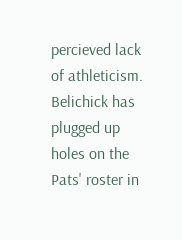percieved lack of athleticism. Belichick has plugged up holes on the Pats' roster in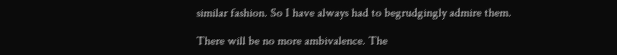similar fashion. So I have always had to begrudgingly admire them.

There will be no more ambivalence. The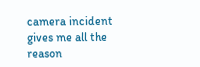camera incident gives me all the reason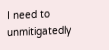I need to unmitigatedly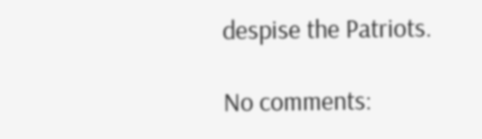despise the Patriots.

No comments: